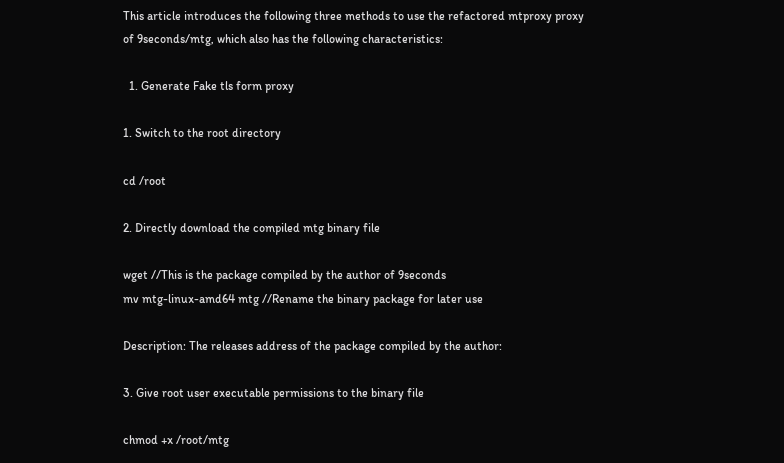This article introduces the following three methods to use the refactored mtproxy proxy of 9seconds/mtg, which also has the following characteristics:

  1. Generate Fake tls form proxy

1. Switch to the root directory

cd /root

2. Directly download the compiled mtg binary file

wget //This is the package compiled by the author of 9seconds
mv mtg-linux-amd64 mtg //Rename the binary package for later use

Description: The releases address of the package compiled by the author:

3. Give root user executable permissions to the binary file

chmod +x /root/mtg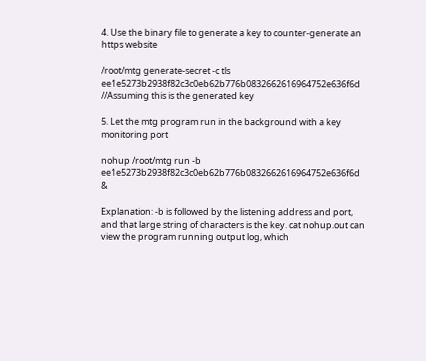4. Use the binary file to generate a key to counter-generate an https website

/root/mtg generate-secret -c tls
ee1e5273b2938f82c3c0eb62b776b0832662616964752e636f6d //Assuming this is the generated key

5. Let the mtg program run in the background with a key monitoring port

nohup /root/mtg run -b ee1e5273b2938f82c3c0eb62b776b0832662616964752e636f6d &

Explanation: -b is followed by the listening address and port, and that large string of characters is the key. cat nohup.out can view the program running output log, which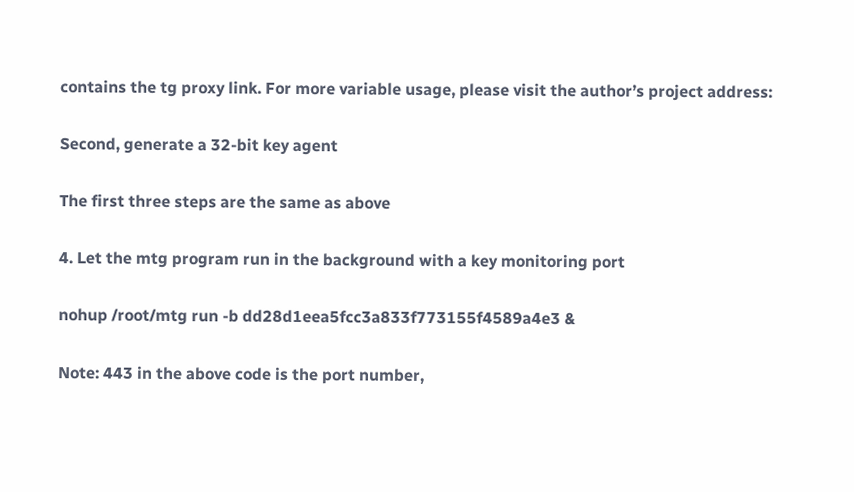contains the tg proxy link. For more variable usage, please visit the author’s project address:

Second, generate a 32-bit key agent

The first three steps are the same as above

4. Let the mtg program run in the background with a key monitoring port

nohup /root/mtg run -b dd28d1eea5fcc3a833f773155f4589a4e3 &

Note: 443 in the above code is the port number,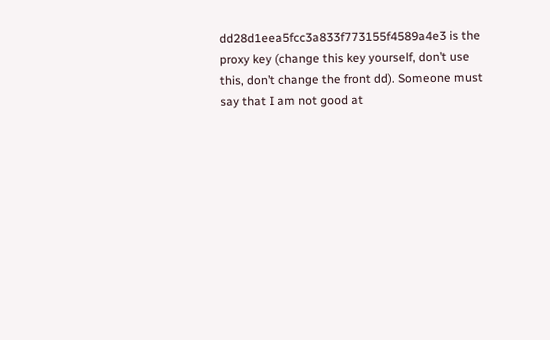dd28d1eea5fcc3a833f773155f4589a4e3 is the proxy key (change this key yourself, don’t use this, don’t change the front dd). Someone must say that I am not good at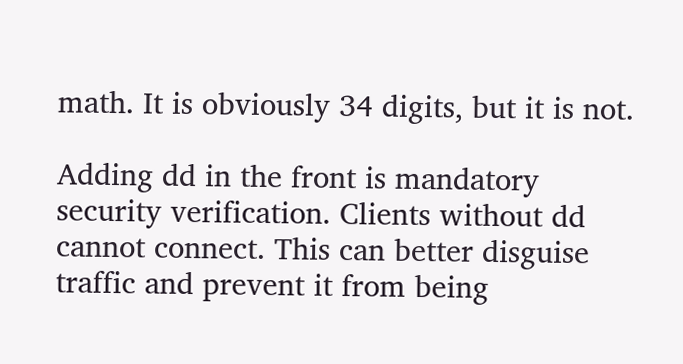math. It is obviously 34 digits, but it is not.

Adding dd in the front is mandatory security verification. Clients without dd cannot connect. This can better disguise traffic and prevent it from being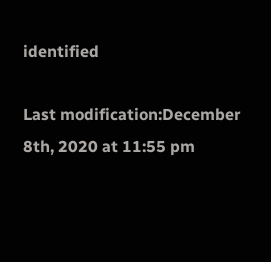identified

Last modification:December 8th, 2020 at 11:55 pm